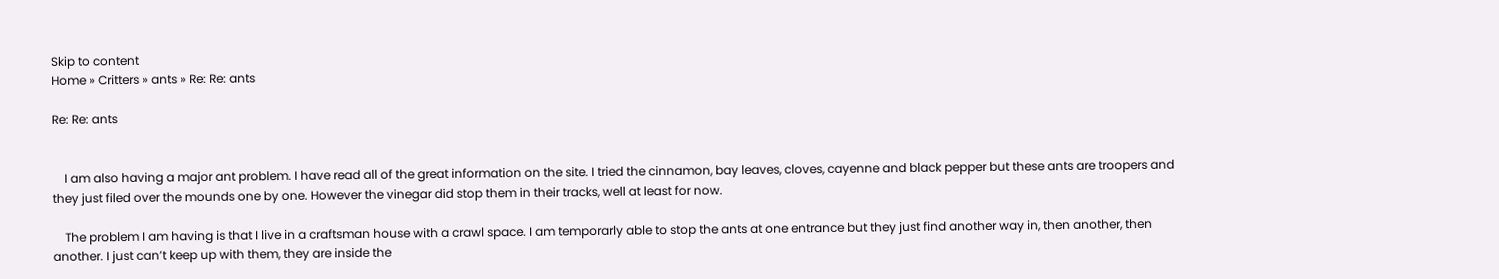Skip to content
Home » Critters » ants » Re: Re: ants

Re: Re: ants


    I am also having a major ant problem. I have read all of the great information on the site. I tried the cinnamon, bay leaves, cloves, cayenne and black pepper but these ants are troopers and they just filed over the mounds one by one. However the vinegar did stop them in their tracks, well at least for now.

    The problem I am having is that I live in a craftsman house with a crawl space. I am temporarly able to stop the ants at one entrance but they just find another way in, then another, then another. I just can’t keep up with them, they are inside the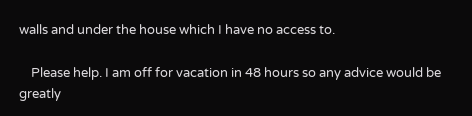walls and under the house which I have no access to.

    Please help. I am off for vacation in 48 hours so any advice would be greatly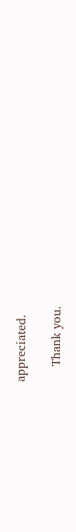appreciated.

    Thank you.